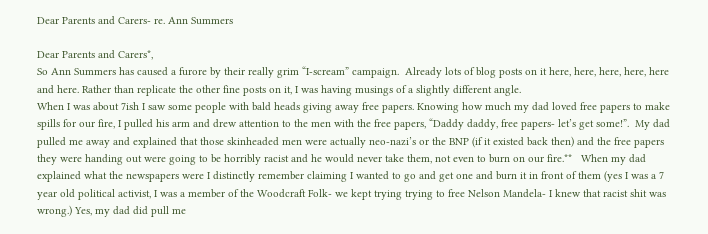Dear Parents and Carers- re. Ann Summers

Dear Parents and Carers*,
So Ann Summers has caused a furore by their really grim “I-scream” campaign.  Already lots of blog posts on it here, here, here, here, here and here. Rather than replicate the other fine posts on it, I was having musings of a slightly different angle.
When I was about 7ish I saw some people with bald heads giving away free papers. Knowing how much my dad loved free papers to make spills for our fire, I pulled his arm and drew attention to the men with the free papers, “Daddy daddy, free papers- let’s get some!”.  My dad pulled me away and explained that those skinheaded men were actually neo-nazi’s or the BNP (if it existed back then) and the free papers they were handing out were going to be horribly racist and he would never take them, not even to burn on our fire.**   When my dad explained what the newspapers were I distinctly remember claiming I wanted to go and get one and burn it in front of them (yes I was a 7 year old political activist, I was a member of the Woodcraft Folk- we kept trying trying to free Nelson Mandela- I knew that racist shit was wrong.) Yes, my dad did pull me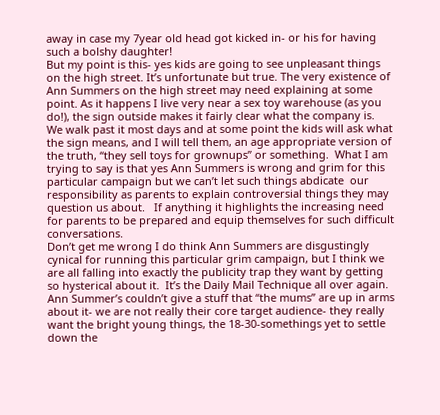away in case my 7year old head got kicked in- or his for having such a bolshy daughter!
But my point is this- yes kids are going to see unpleasant things on the high street. It’s unfortunate but true. The very existence of Ann Summers on the high street may need explaining at some point. As it happens I live very near a sex toy warehouse (as you do!), the sign outside makes it fairly clear what the company is.  We walk past it most days and at some point the kids will ask what the sign means, and I will tell them, an age appropriate version of the truth, “they sell toys for grownups” or something.  What I am trying to say is that yes Ann Summers is wrong and grim for this particular campaign but we can’t let such things abdicate  our responsibility as parents to explain controversial things they may question us about.   If anything it highlights the increasing need for parents to be prepared and equip themselves for such difficult conversations.
Don’t get me wrong I do think Ann Summers are disgustingly cynical for running this particular grim campaign, but I think we are all falling into exactly the publicity trap they want by getting so hysterical about it.  It’s the Daily Mail Technique all over again. Ann Summer’s couldn’t give a stuff that “the mums” are up in arms about it- we are not really their core target audience- they really want the bright young things, the 18-30-somethings yet to settle down the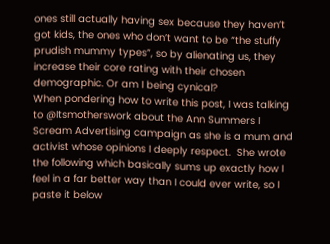ones still actually having sex because they haven’t got kids, the ones who don’t want to be “the stuffy prudish mummy types”, so by alienating us, they increase their core rating with their chosen demographic. Or am I being cynical?
When pondering how to write this post, I was talking to @Itsmotherswork about the Ann Summers I Scream Advertising campaign as she is a mum and activist whose opinions I deeply respect.  She wrote the following which basically sums up exactly how I feel in a far better way than I could ever write, so I paste it below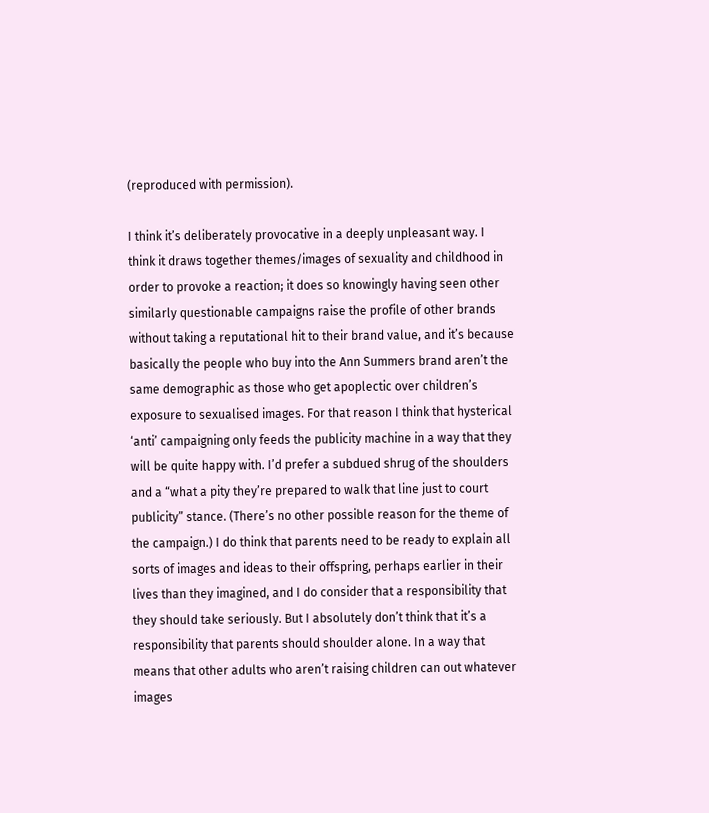(reproduced with permission).

I think it’s deliberately provocative in a deeply unpleasant way. I think it draws together themes/images of sexuality and childhood in order to provoke a reaction; it does so knowingly having seen other similarly questionable campaigns raise the profile of other brands without taking a reputational hit to their brand value, and it’s because basically the people who buy into the Ann Summers brand aren’t the same demographic as those who get apoplectic over children’s exposure to sexualised images. For that reason I think that hysterical ‘anti’ campaigning only feeds the publicity machine in a way that they will be quite happy with. I’d prefer a subdued shrug of the shoulders and a “what a pity they’re prepared to walk that line just to court publicity” stance. (There’s no other possible reason for the theme of the campaign.) I do think that parents need to be ready to explain all sorts of images and ideas to their offspring, perhaps earlier in their lives than they imagined, and I do consider that a responsibility that they should take seriously. But I absolutely don’t think that it’s a responsibility that parents should shoulder alone. In a way that means that other adults who aren’t raising children can out whatever images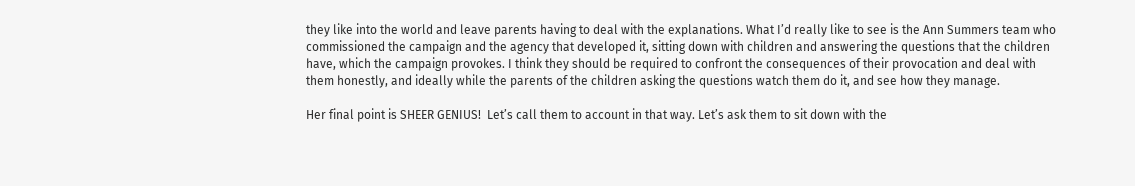they like into the world and leave parents having to deal with the explanations. What I’d really like to see is the Ann Summers team who commissioned the campaign and the agency that developed it, sitting down with children and answering the questions that the children have, which the campaign provokes. I think they should be required to confront the consequences of their provocation and deal with them honestly, and ideally while the parents of the children asking the questions watch them do it, and see how they manage.

Her final point is SHEER GENIUS!  Let’s call them to account in that way. Let’s ask them to sit down with the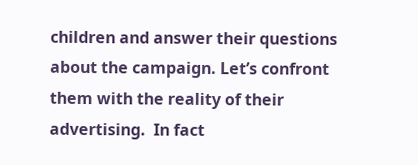children and answer their questions about the campaign. Let’s confront them with the reality of their advertising.  In fact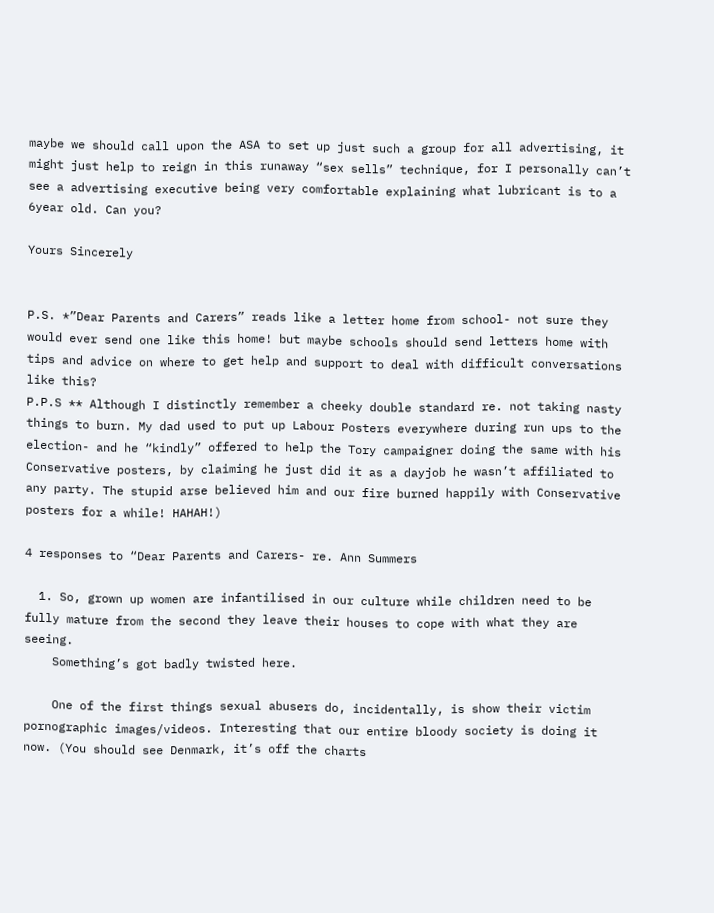maybe we should call upon the ASA to set up just such a group for all advertising, it might just help to reign in this runaway “sex sells” technique, for I personally can’t see a advertising executive being very comfortable explaining what lubricant is to a 6year old. Can you?

Yours Sincerely


P.S. *”Dear Parents and Carers” reads like a letter home from school- not sure they would ever send one like this home! but maybe schools should send letters home with tips and advice on where to get help and support to deal with difficult conversations like this?
P.P.S ** Although I distinctly remember a cheeky double standard re. not taking nasty things to burn. My dad used to put up Labour Posters everywhere during run ups to the election- and he “kindly” offered to help the Tory campaigner doing the same with his Conservative posters, by claiming he just did it as a dayjob he wasn’t affiliated to any party. The stupid arse believed him and our fire burned happily with Conservative posters for a while! HAHAH!)

4 responses to “Dear Parents and Carers- re. Ann Summers

  1. So, grown up women are infantilised in our culture while children need to be fully mature from the second they leave their houses to cope with what they are seeing.
    Something’s got badly twisted here.

    One of the first things sexual abusers do, incidentally, is show their victim pornographic images/videos. Interesting that our entire bloody society is doing it now. (You should see Denmark, it’s off the charts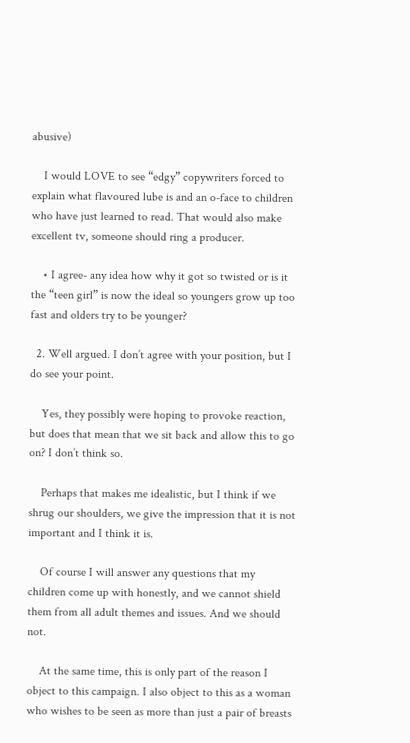abusive)

    I would LOVE to see “edgy” copywriters forced to explain what flavoured lube is and an o-face to children who have just learned to read. That would also make excellent tv, someone should ring a producer.

    • I agree- any idea how why it got so twisted or is it the “teen girl” is now the ideal so youngers grow up too fast and olders try to be younger?

  2. Well argued. I don’t agree with your position, but I do see your point.

    Yes, they possibly were hoping to provoke reaction, but does that mean that we sit back and allow this to go on? I don’t think so.

    Perhaps that makes me idealistic, but I think if we shrug our shoulders, we give the impression that it is not important and I think it is.

    Of course I will answer any questions that my children come up with honestly, and we cannot shield them from all adult themes and issues. And we should not.

    At the same time, this is only part of the reason I object to this campaign. I also object to this as a woman who wishes to be seen as more than just a pair of breasts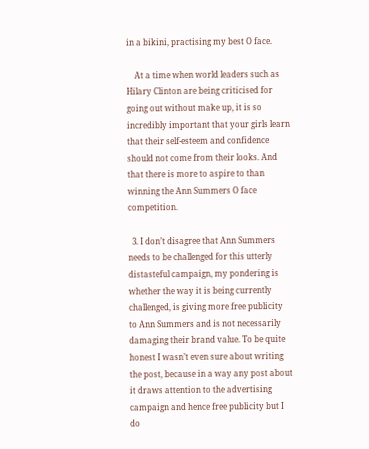in a bikini, practising my best O face.

    At a time when world leaders such as Hilary Clinton are being criticised for going out without make up, it is so incredibly important that your girls learn that their self-esteem and confidence should not come from their looks. And that there is more to aspire to than winning the Ann Summers O face competition.

  3. I don’t disagree that Ann Summers needs to be challenged for this utterly distasteful campaign, my pondering is whether the way it is being currently challenged, is giving more free publicity to Ann Summers and is not necessarily damaging their brand value. To be quite honest I wasn’t even sure about writing the post, because in a way any post about it draws attention to the advertising campaign and hence free publicity but I do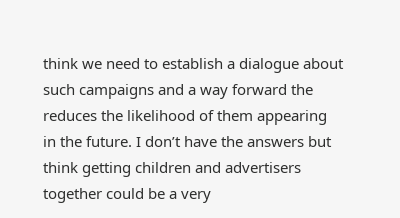think we need to establish a dialogue about such campaigns and a way forward the reduces the likelihood of them appearing in the future. I don’t have the answers but think getting children and advertisers together could be a very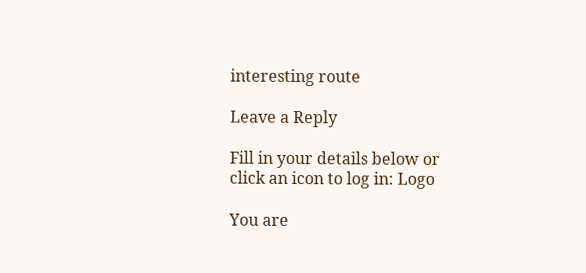interesting route

Leave a Reply

Fill in your details below or click an icon to log in: Logo

You are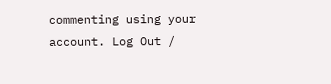commenting using your account. Log Out /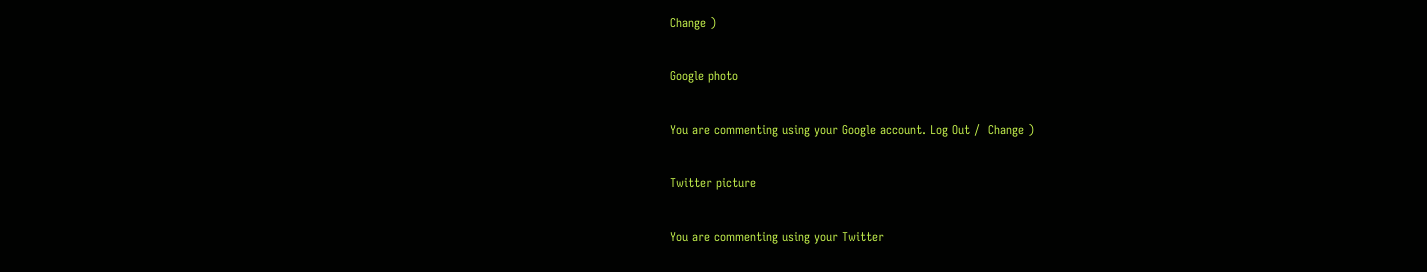Change )

Google photo

You are commenting using your Google account. Log Out /  Change )

Twitter picture

You are commenting using your Twitter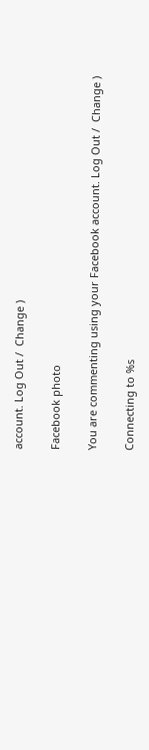account. Log Out /  Change )

Facebook photo

You are commenting using your Facebook account. Log Out /  Change )

Connecting to %s